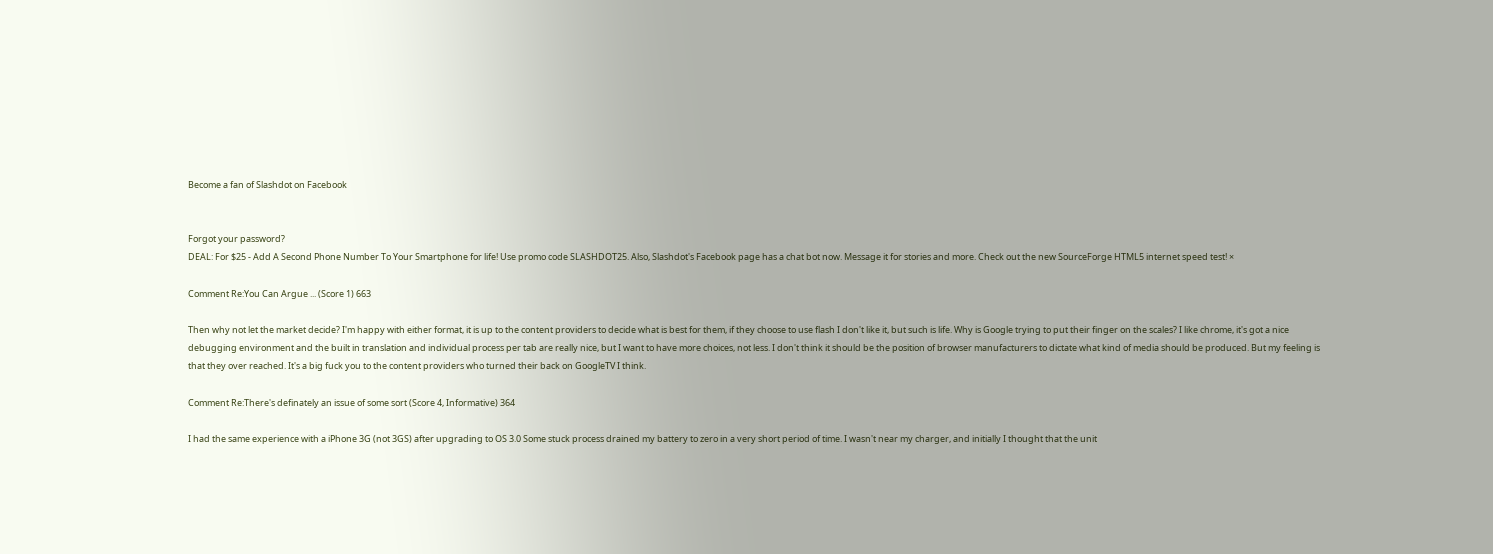Become a fan of Slashdot on Facebook


Forgot your password?
DEAL: For $25 - Add A Second Phone Number To Your Smartphone for life! Use promo code SLASHDOT25. Also, Slashdot's Facebook page has a chat bot now. Message it for stories and more. Check out the new SourceForge HTML5 internet speed test! ×

Comment Re:You Can Argue ... (Score 1) 663

Then why not let the market decide? I'm happy with either format, it is up to the content providers to decide what is best for them, if they choose to use flash I don't like it, but such is life. Why is Google trying to put their finger on the scales? I like chrome, it's got a nice debugging environment and the built in translation and individual process per tab are really nice, but I want to have more choices, not less. I don't think it should be the position of browser manufacturers to dictate what kind of media should be produced. But my feeling is that they over reached. It's a big fuck you to the content providers who turned their back on GoogleTV I think.

Comment Re:There's definately an issue of some sort (Score 4, Informative) 364

I had the same experience with a iPhone 3G (not 3GS) after upgrading to OS 3.0 Some stuck process drained my battery to zero in a very short period of time. I wasn't near my charger, and initially I thought that the unit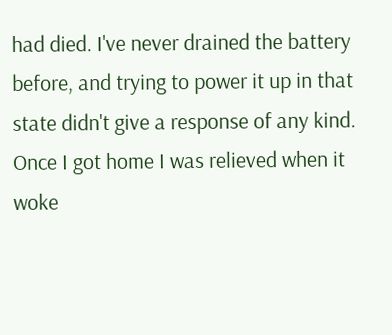had died. I've never drained the battery before, and trying to power it up in that state didn't give a response of any kind. Once I got home I was relieved when it woke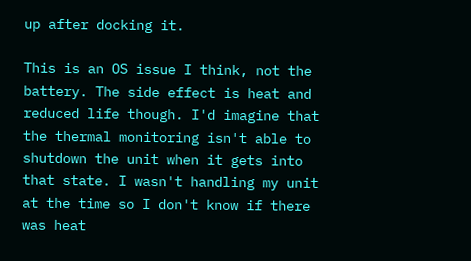up after docking it.

This is an OS issue I think, not the battery. The side effect is heat and reduced life though. I'd imagine that the thermal monitoring isn't able to shutdown the unit when it gets into that state. I wasn't handling my unit at the time so I don't know if there was heat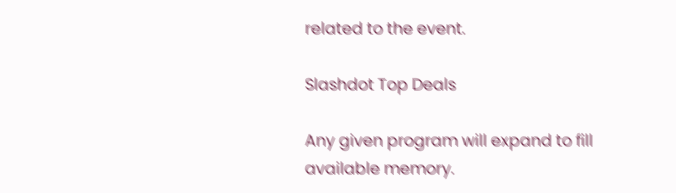related to the event.

Slashdot Top Deals

Any given program will expand to fill available memory.